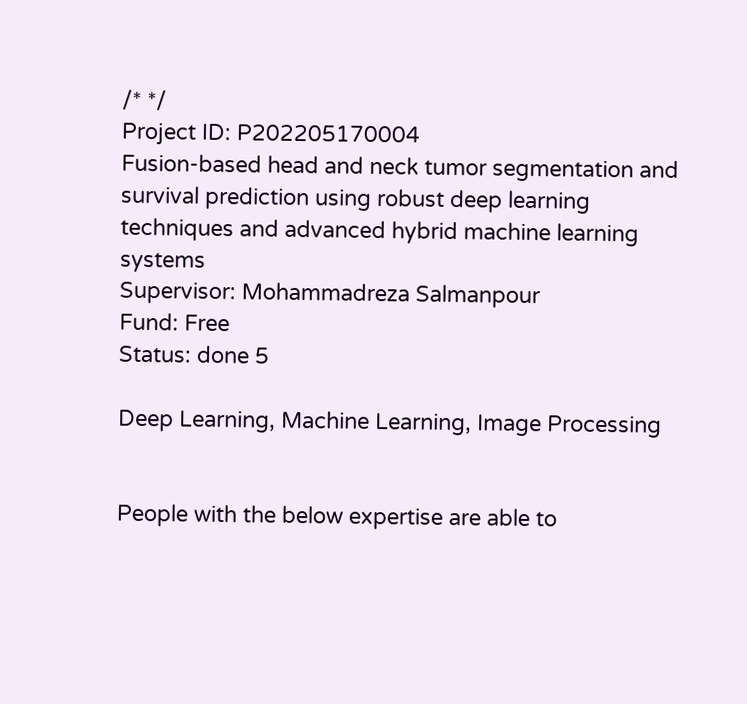/* */
Project ID: P202205170004
Fusion-based head and neck tumor segmentation and survival prediction using robust deep learning techniques and advanced hybrid machine learning systems
Supervisor: Mohammadreza Salmanpour
Fund: Free
Status: done 5

Deep Learning, Machine Learning, Image Processing


People with the below expertise are able to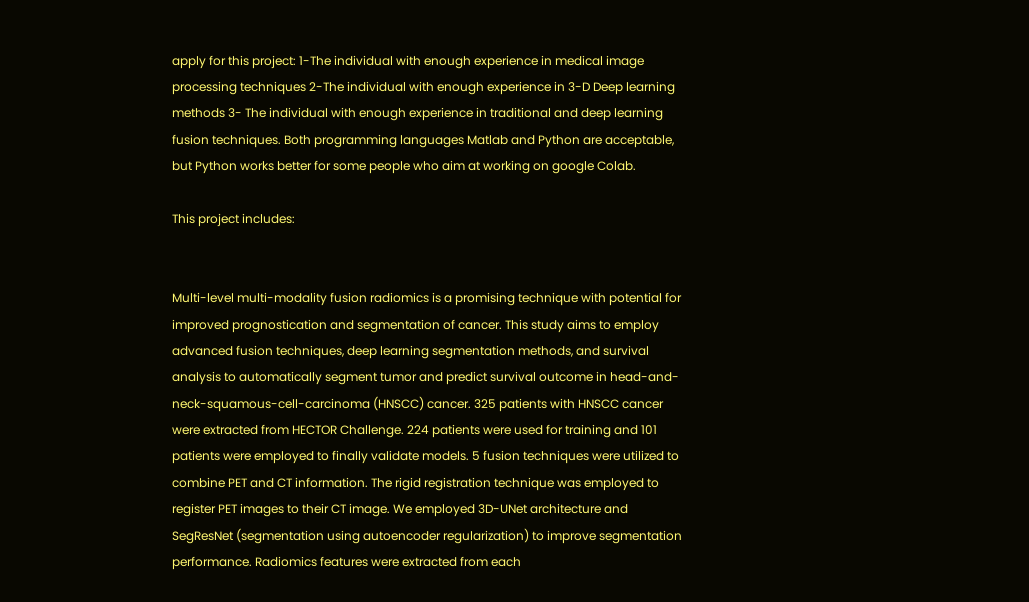apply for this project: 1-The individual with enough experience in medical image processing techniques 2-The individual with enough experience in 3-D Deep learning methods 3- The individual with enough experience in traditional and deep learning fusion techniques. Both programming languages Matlab and Python are acceptable, but Python works better for some people who aim at working on google Colab.

This project includes:


Multi-level multi-modality fusion radiomics is a promising technique with potential for improved prognostication and segmentation of cancer. This study aims to employ advanced fusion techniques, deep learning segmentation methods, and survival analysis to automatically segment tumor and predict survival outcome in head-and-neck-squamous-cell-carcinoma (HNSCC) cancer. 325 patients with HNSCC cancer were extracted from HECTOR Challenge. 224 patients were used for training and 101 patients were employed to finally validate models. 5 fusion techniques were utilized to combine PET and CT information. The rigid registration technique was employed to register PET images to their CT image. We employed 3D-UNet architecture and SegResNet (segmentation using autoencoder regularization) to improve segmentation performance. Radiomics features were extracted from each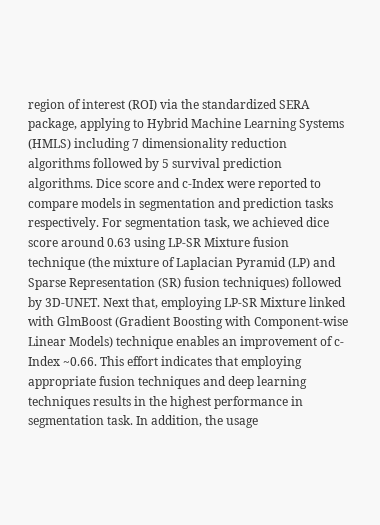region of interest (ROI) via the standardized SERA package, applying to Hybrid Machine Learning Systems (HMLS) including 7 dimensionality reduction algorithms followed by 5 survival prediction algorithms. Dice score and c-Index were reported to compare models in segmentation and prediction tasks respectively. For segmentation task, we achieved dice score around 0.63 using LP-SR Mixture fusion technique (the mixture of Laplacian Pyramid (LP) and Sparse Representation (SR) fusion techniques) followed by 3D-UNET. Next that, employing LP-SR Mixture linked with GlmBoost (Gradient Boosting with Component-wise Linear Models) technique enables an improvement of c-Index ~0.66. This effort indicates that employing appropriate fusion techniques and deep learning techniques results in the highest performance in segmentation task. In addition, the usage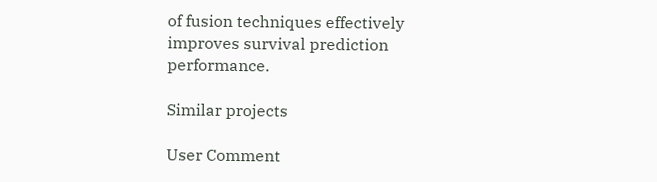of fusion techniques effectively improves survival prediction performance.

Similar projects

User Comment